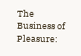The Business of Pleasure: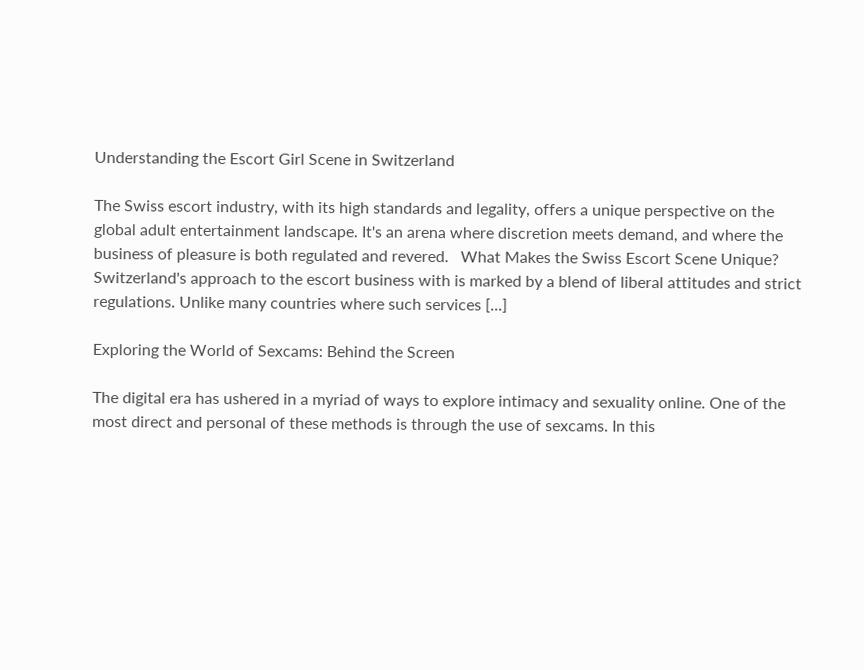Understanding the Escort Girl Scene in Switzerland

The Swiss escort industry, with its high standards and legality, offers a unique perspective on the global adult entertainment landscape. It's an arena where discretion meets demand, and where the business of pleasure is both regulated and revered.   What Makes the Swiss Escort Scene Unique? Switzerland's approach to the escort business with is marked by a blend of liberal attitudes and strict regulations. Unlike many countries where such services [...]

Exploring the World of Sexcams: Behind the Screen

The digital era has ushered in a myriad of ways to explore intimacy and sexuality online. One of the most direct and personal of these methods is through the use of sexcams. In this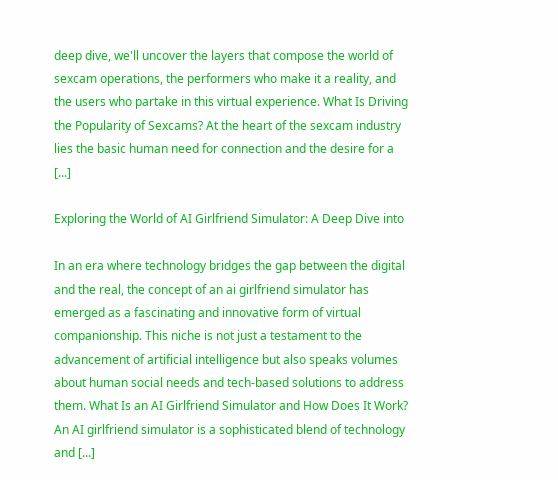deep dive, we'll uncover the layers that compose the world of sexcam operations, the performers who make it a reality, and the users who partake in this virtual experience. What Is Driving the Popularity of Sexcams? At the heart of the sexcam industry lies the basic human need for connection and the desire for a [...]

Exploring the World of AI Girlfriend Simulator: A Deep Dive into

In an era where technology bridges the gap between the digital and the real, the concept of an ai girlfriend simulator has emerged as a fascinating and innovative form of virtual companionship. This niche is not just a testament to the advancement of artificial intelligence but also speaks volumes about human social needs and tech-based solutions to address them. What Is an AI Girlfriend Simulator and How Does It Work? An AI girlfriend simulator is a sophisticated blend of technology and [...]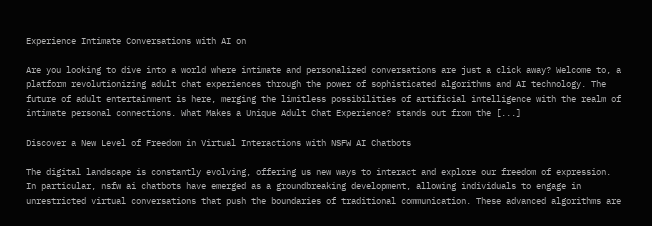Experience Intimate Conversations with AI on

Are you looking to dive into a world where intimate and personalized conversations are just a click away? Welcome to, a platform revolutionizing adult chat experiences through the power of sophisticated algorithms and AI technology. The future of adult entertainment is here, merging the limitless possibilities of artificial intelligence with the realm of intimate personal connections. What Makes a Unique Adult Chat Experience? stands out from the [...]

Discover a New Level of Freedom in Virtual Interactions with NSFW AI Chatbots

The digital landscape is constantly evolving, offering us new ways to interact and explore our freedom of expression. In particular, nsfw ai chatbots have emerged as a groundbreaking development, allowing individuals to engage in unrestricted virtual conversations that push the boundaries of traditional communication. These advanced algorithms are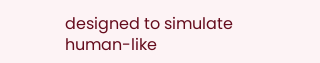designed to simulate human-like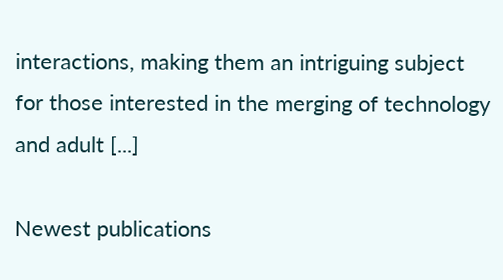interactions, making them an intriguing subject for those interested in the merging of technology and adult [...]

Newest publications